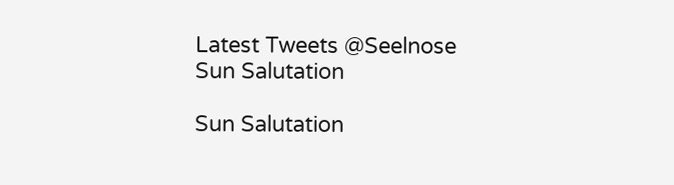Latest Tweets @Seelnose
Sun Salutation

Sun Salutation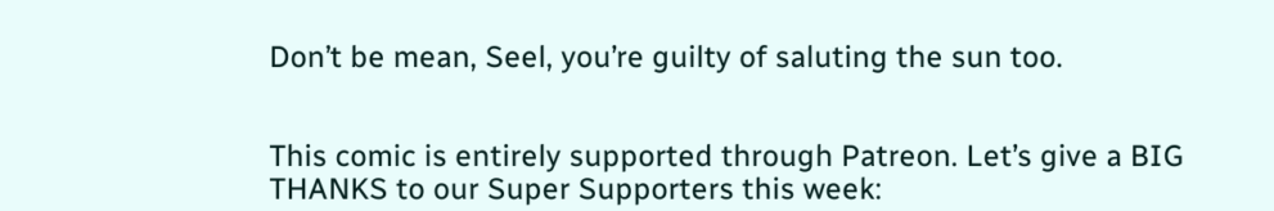Don’t be mean, Seel, you’re guilty of saluting the sun too.


This comic is entirely supported through Patreon. Let’s give a BIG THANKS to our Super Supporters this week: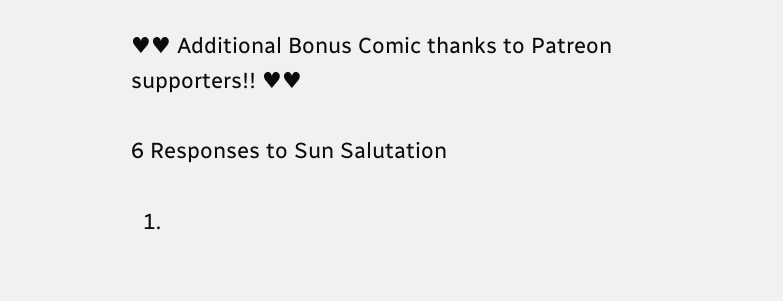♥♥ Additional Bonus Comic thanks to Patreon supporters!! ♥♥

6 Responses to Sun Salutation

  1.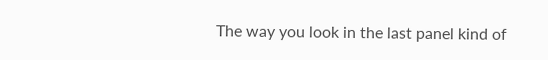The way you look in the last panel kind of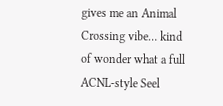gives me an Animal Crossing vibe… kind of wonder what a full ACNL-style Seel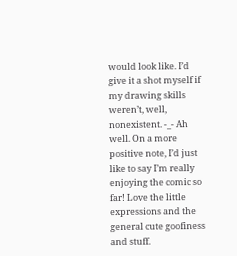would look like. I’d give it a shot myself if my drawing skills weren’t, well, nonexistent. -_- Ah well. On a more positive note, I’d just like to say I’m really enjoying the comic so far! Love the little expressions and the general cute goofiness and stuff.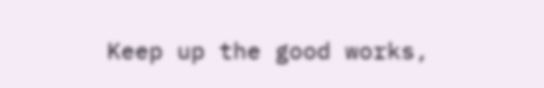Keep up the good works,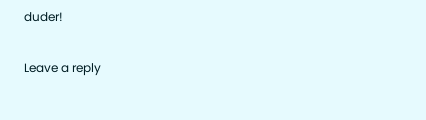duder!

Leave a reply